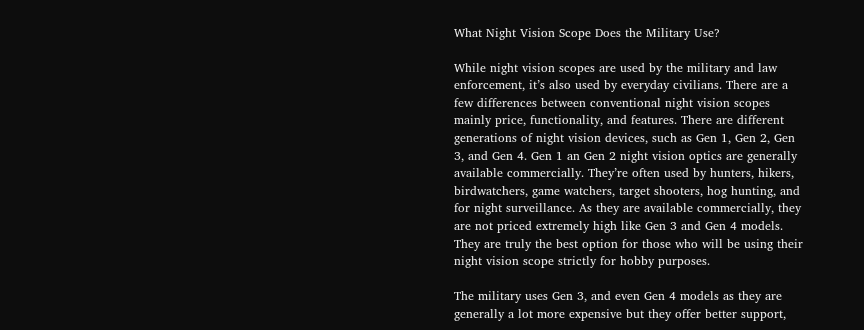What Night Vision Scope Does the Military Use?

While night vision scopes are used by the military and law enforcement, it’s also used by everyday civilians. There are a few differences between conventional night vision scopes mainly price, functionality, and features. There are different generations of night vision devices, such as Gen 1, Gen 2, Gen 3, and Gen 4. Gen 1 an Gen 2 night vision optics are generally available commercially. They’re often used by hunters, hikers, birdwatchers, game watchers, target shooters, hog hunting, and for night surveillance. As they are available commercially, they are not priced extremely high like Gen 3 and Gen 4 models. They are truly the best option for those who will be using their night vision scope strictly for hobby purposes.

The military uses Gen 3, and even Gen 4 models as they are generally a lot more expensive but they offer better support,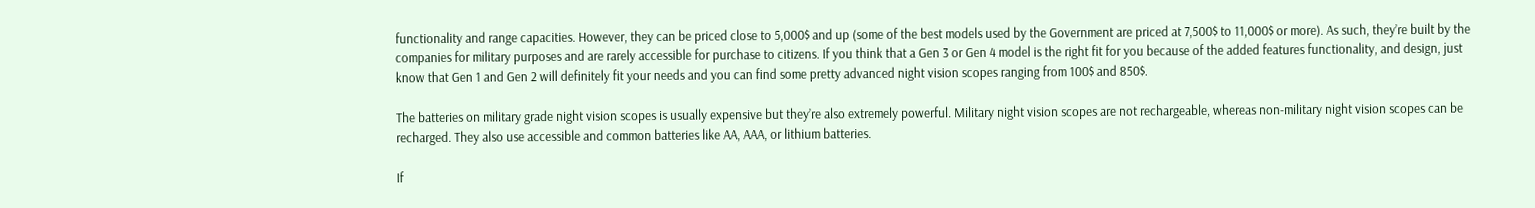functionality and range capacities. However, they can be priced close to 5,000$ and up (some of the best models used by the Government are priced at 7,500$ to 11,000$ or more). As such, they’re built by the companies for military purposes and are rarely accessible for purchase to citizens. If you think that a Gen 3 or Gen 4 model is the right fit for you because of the added features functionality, and design, just know that Gen 1 and Gen 2 will definitely fit your needs and you can find some pretty advanced night vision scopes ranging from 100$ and 850$.

The batteries on military grade night vision scopes is usually expensive but they’re also extremely powerful. Military night vision scopes are not rechargeable, whereas non-military night vision scopes can be recharged. They also use accessible and common batteries like AA, AAA, or lithium batteries.

If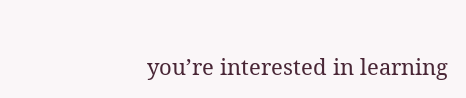you’re interested in learning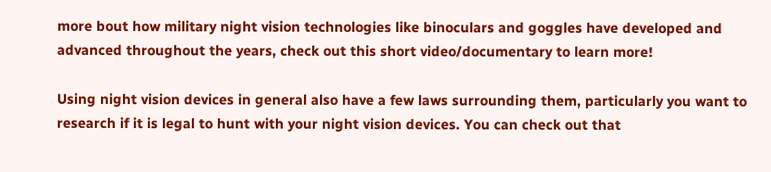more bout how military night vision technologies like binoculars and goggles have developed and advanced throughout the years, check out this short video/documentary to learn more!

Using night vision devices in general also have a few laws surrounding them, particularly you want to research if it is legal to hunt with your night vision devices. You can check out that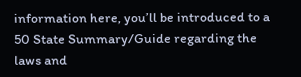information here, you’ll be introduced to a 50 State Summary/Guide regarding the laws and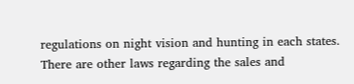regulations on night vision and hunting in each states. There are other laws regarding the sales and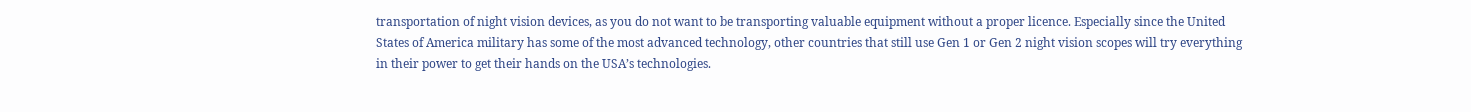transportation of night vision devices, as you do not want to be transporting valuable equipment without a proper licence. Especially since the United States of America military has some of the most advanced technology, other countries that still use Gen 1 or Gen 2 night vision scopes will try everything in their power to get their hands on the USA’s technologies.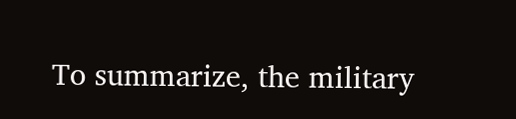To summarize, the military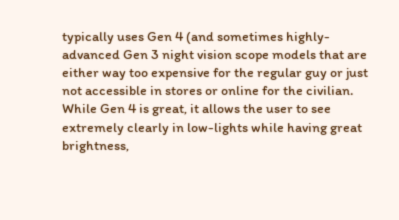typically uses Gen 4 (and sometimes highly-advanced Gen 3 night vision scope models that are either way too expensive for the regular guy or just not accessible in stores or online for the civilian. While Gen 4 is great, it allows the user to see extremely clearly in low-lights while having great brightness,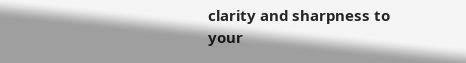clarity and sharpness to your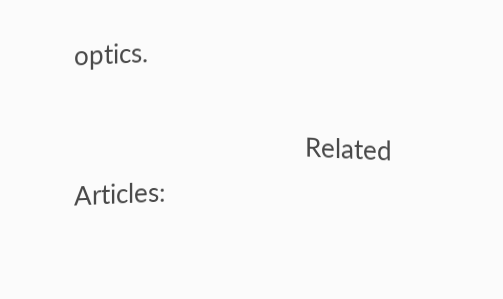optics.

                                 Related Articles: